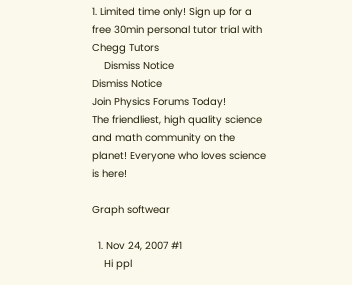1. Limited time only! Sign up for a free 30min personal tutor trial with Chegg Tutors
    Dismiss Notice
Dismiss Notice
Join Physics Forums Today!
The friendliest, high quality science and math community on the planet! Everyone who loves science is here!

Graph softwear

  1. Nov 24, 2007 #1
    Hi ppl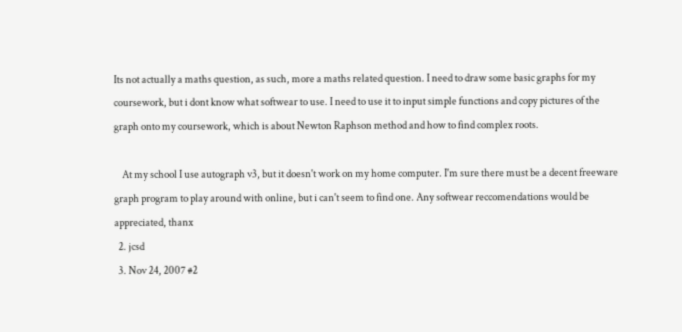Its not actually a maths question, as such, more a maths related question. I need to draw some basic graphs for my coursework, but i dont know what softwear to use. I need to use it to input simple functions and copy pictures of the graph onto my coursework, which is about Newton Raphson method and how to find complex roots.

    At my school I use autograph v3, but it doesn't work on my home computer. I'm sure there must be a decent freeware graph program to play around with online, but i can't seem to find one. Any softwear reccomendations would be appreciated, thanx
  2. jcsd
  3. Nov 24, 2007 #2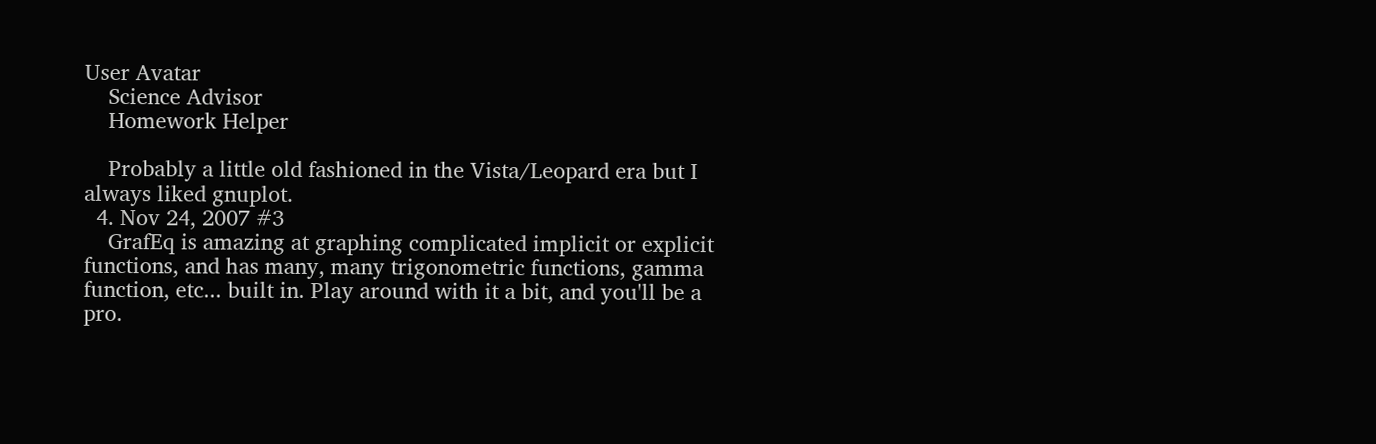User Avatar
    Science Advisor
    Homework Helper

    Probably a little old fashioned in the Vista/Leopard era but I always liked gnuplot.
  4. Nov 24, 2007 #3
    GrafEq is amazing at graphing complicated implicit or explicit functions, and has many, many trigonometric functions, gamma function, etc... built in. Play around with it a bit, and you'll be a pro.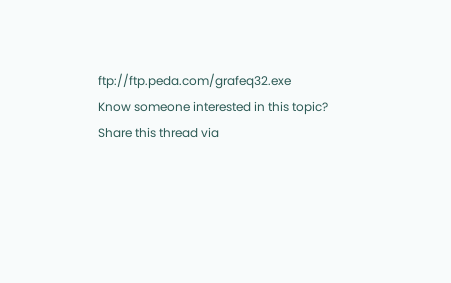ftp://ftp.peda.com/grafeq32.exe
Know someone interested in this topic? Share this thread via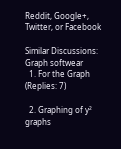Reddit, Google+, Twitter, or Facebook

Similar Discussions: Graph softwear
  1. For the Graph (Replies: 7)

  2. Graphing of y² graphs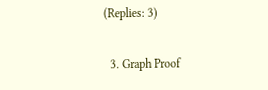(Replies: 3)

  3. Graph Proof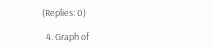(Replies: 0)

  4. Graph of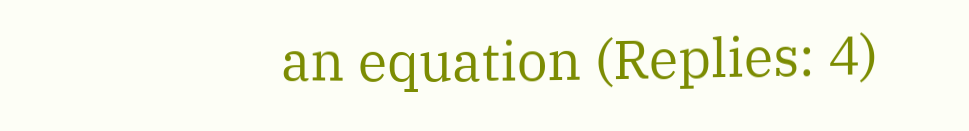an equation (Replies: 4)